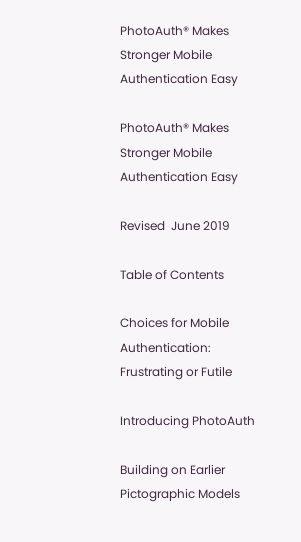PhotoAuth® Makes Stronger Mobile Authentication Easy

PhotoAuth® Makes Stronger Mobile Authentication Easy

Revised  June 2019

Table of Contents

Choices for Mobile Authentication:  Frustrating or Futile

Introducing PhotoAuth

Building on Earlier Pictographic Models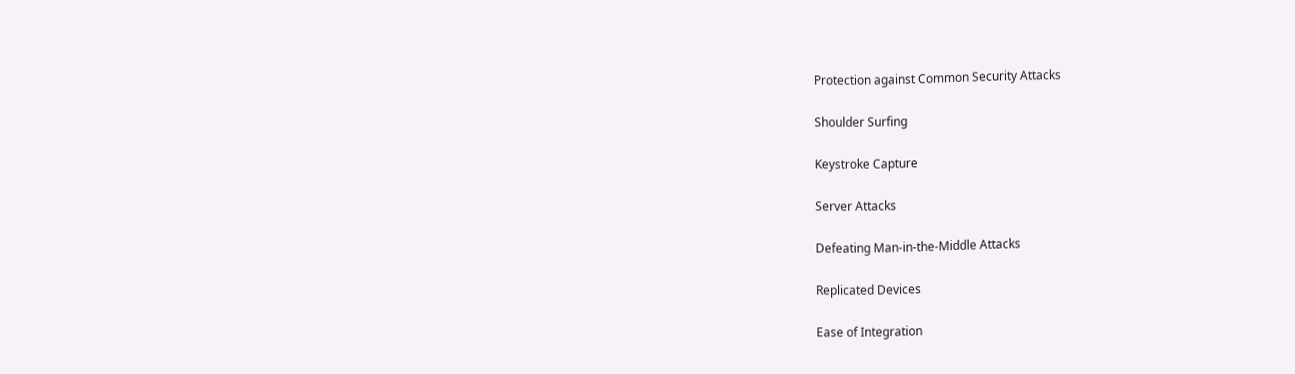Protection against Common Security Attacks

Shoulder Surfing

Keystroke Capture

Server Attacks

Defeating Man-in-the-Middle Attacks

Replicated Devices

Ease of Integration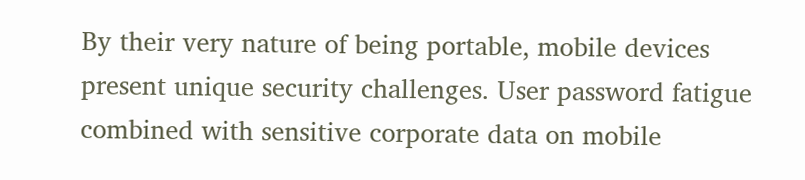By their very nature of being portable, mobile devices present unique security challenges. User password fatigue combined with sensitive corporate data on mobile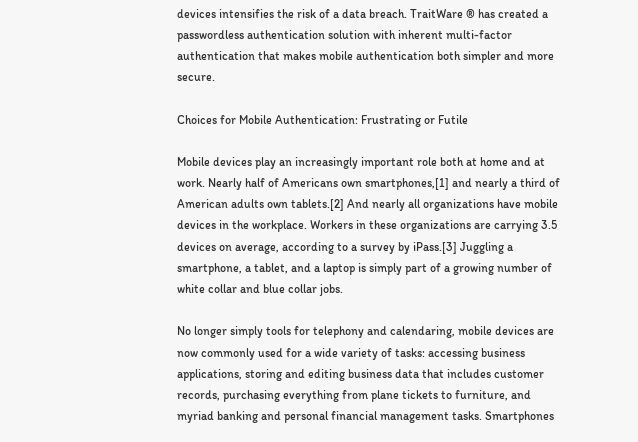devices intensifies the risk of a data breach. TraitWare ® has created a passwordless authentication solution with inherent multi-factor authentication that makes mobile authentication both simpler and more secure.

Choices for Mobile Authentication: Frustrating or Futile

Mobile devices play an increasingly important role both at home and at work. Nearly half of Americans own smartphones,[1] and nearly a third of American adults own tablets.[2] And nearly all organizations have mobile devices in the workplace. Workers in these organizations are carrying 3.5 devices on average, according to a survey by iPass.[3] Juggling a smartphone, a tablet, and a laptop is simply part of a growing number of white collar and blue collar jobs.

No longer simply tools for telephony and calendaring, mobile devices are now commonly used for a wide variety of tasks: accessing business applications, storing and editing business data that includes customer records, purchasing everything from plane tickets to furniture, and myriad banking and personal financial management tasks. Smartphones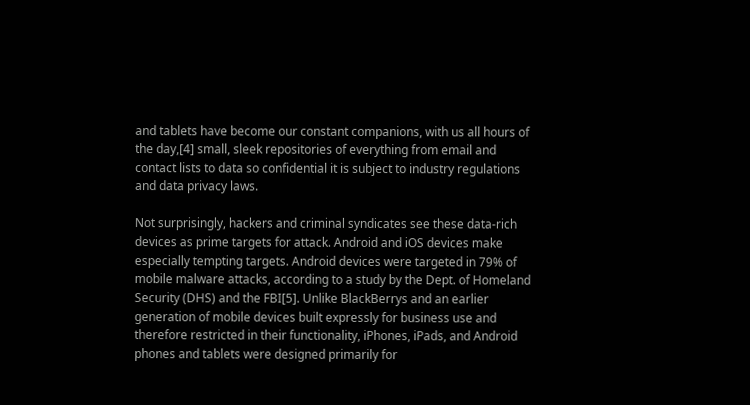and tablets have become our constant companions, with us all hours of the day,[4] small, sleek repositories of everything from email and contact lists to data so confidential it is subject to industry regulations and data privacy laws.

Not surprisingly, hackers and criminal syndicates see these data-rich devices as prime targets for attack. Android and iOS devices make especially tempting targets. Android devices were targeted in 79% of mobile malware attacks, according to a study by the Dept. of Homeland Security (DHS) and the FBI[5]. Unlike BlackBerrys and an earlier generation of mobile devices built expressly for business use and therefore restricted in their functionality, iPhones, iPads, and Android phones and tablets were designed primarily for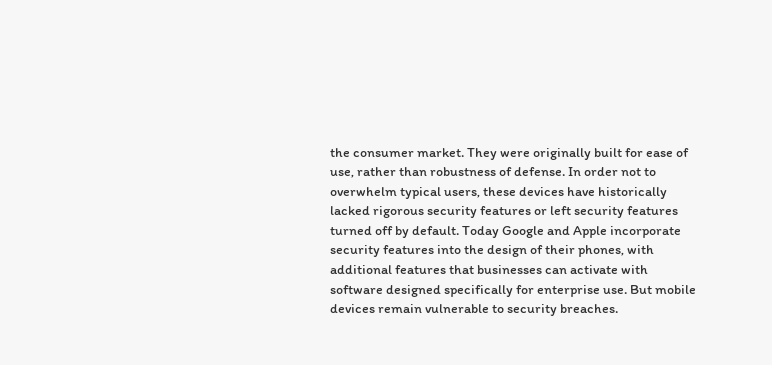the consumer market. They were originally built for ease of use, rather than robustness of defense. In order not to overwhelm typical users, these devices have historically lacked rigorous security features or left security features turned off by default. Today Google and Apple incorporate security features into the design of their phones, with additional features that businesses can activate with software designed specifically for enterprise use. But mobile devices remain vulnerable to security breaches.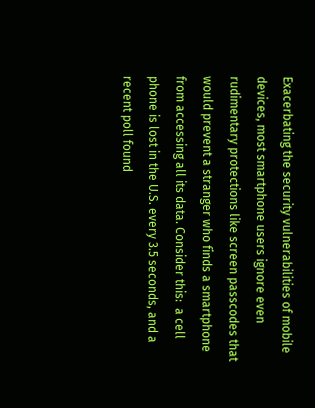Exacerbating the security vulnerabilities of mobile devices, most smartphone users ignore even rudimentary protections like screen passcodes that would prevent a stranger who finds a smartphone from accessing all its data. Consider this:  a cell phone is lost in the U.S. every 3.5 seconds, and a recent poll found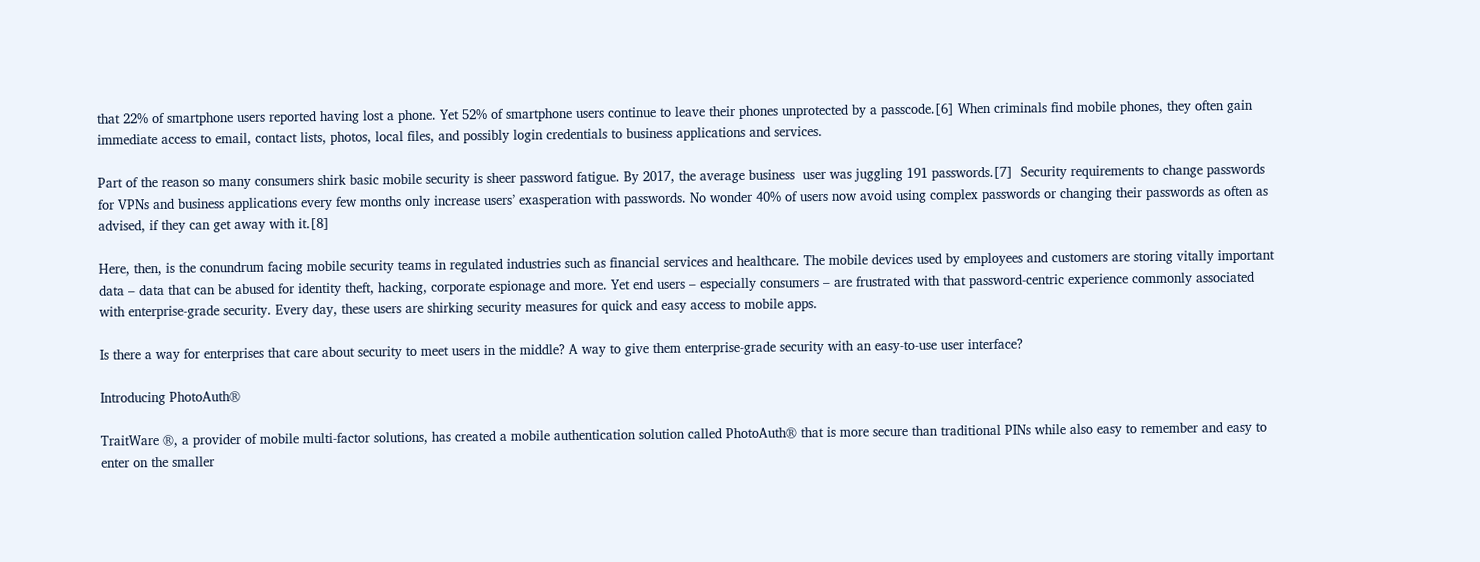that 22% of smartphone users reported having lost a phone. Yet 52% of smartphone users continue to leave their phones unprotected by a passcode.[6] When criminals find mobile phones, they often gain immediate access to email, contact lists, photos, local files, and possibly login credentials to business applications and services.

Part of the reason so many consumers shirk basic mobile security is sheer password fatigue. By 2017, the average business  user was juggling 191 passwords.[7]  Security requirements to change passwords for VPNs and business applications every few months only increase users’ exasperation with passwords. No wonder 40% of users now avoid using complex passwords or changing their passwords as often as advised, if they can get away with it.[8]

Here, then, is the conundrum facing mobile security teams in regulated industries such as financial services and healthcare. The mobile devices used by employees and customers are storing vitally important data – data that can be abused for identity theft, hacking, corporate espionage and more. Yet end users – especially consumers – are frustrated with that password-centric experience commonly associated with enterprise-grade security. Every day, these users are shirking security measures for quick and easy access to mobile apps.

Is there a way for enterprises that care about security to meet users in the middle? A way to give them enterprise-grade security with an easy-to-use user interface?

Introducing PhotoAuth®

TraitWare ®, a provider of mobile multi-factor solutions, has created a mobile authentication solution called PhotoAuth® that is more secure than traditional PINs while also easy to remember and easy to enter on the smaller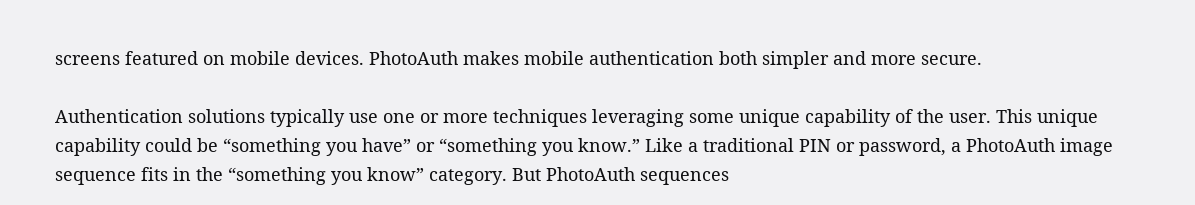screens featured on mobile devices. PhotoAuth makes mobile authentication both simpler and more secure.

Authentication solutions typically use one or more techniques leveraging some unique capability of the user. This unique capability could be “something you have” or “something you know.” Like a traditional PIN or password, a PhotoAuth image sequence fits in the “something you know” category. But PhotoAuth sequences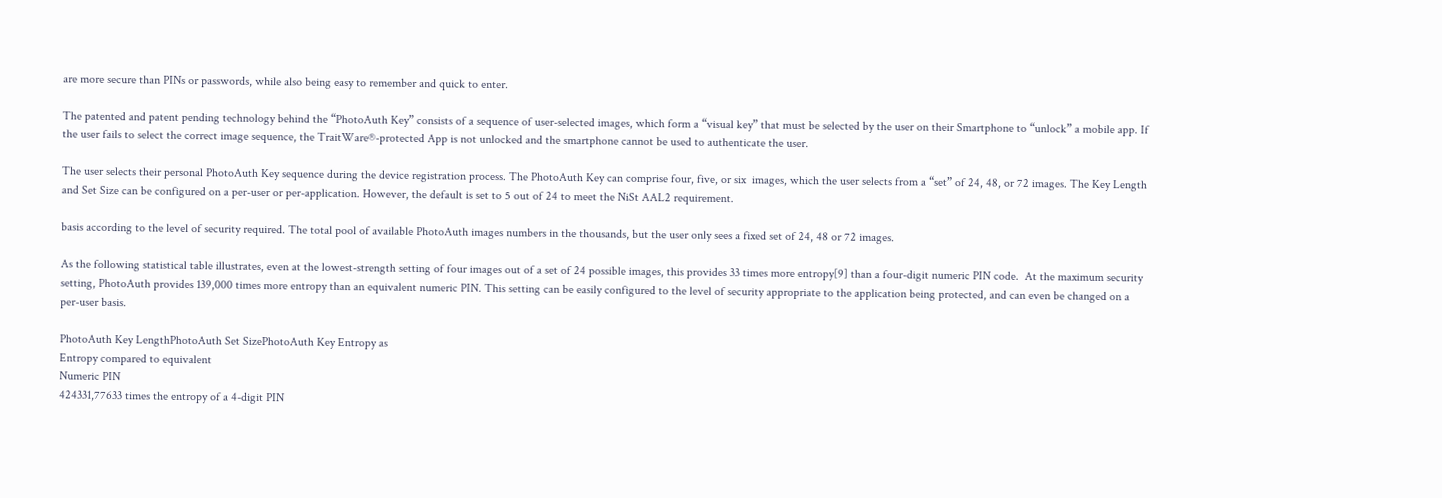are more secure than PINs or passwords, while also being easy to remember and quick to enter.

The patented and patent pending technology behind the “PhotoAuth Key” consists of a sequence of user-selected images, which form a “visual key” that must be selected by the user on their Smartphone to “unlock” a mobile app. If the user fails to select the correct image sequence, the TraitWare®-protected App is not unlocked and the smartphone cannot be used to authenticate the user.

The user selects their personal PhotoAuth Key sequence during the device registration process. The PhotoAuth Key can comprise four, five, or six  images, which the user selects from a “set” of 24, 48, or 72 images. The Key Length and Set Size can be configured on a per-user or per-application. However, the default is set to 5 out of 24 to meet the NiSt AAL2 requirement.

basis according to the level of security required. The total pool of available PhotoAuth images numbers in the thousands, but the user only sees a fixed set of 24, 48 or 72 images.

As the following statistical table illustrates, even at the lowest-strength setting of four images out of a set of 24 possible images, this provides 33 times more entropy[9] than a four-digit numeric PIN code.  At the maximum security setting, PhotoAuth provides 139,000 times more entropy than an equivalent numeric PIN. This setting can be easily configured to the level of security appropriate to the application being protected, and can even be changed on a per-user basis.

PhotoAuth Key LengthPhotoAuth Set SizePhotoAuth Key Entropy as
Entropy compared to equivalent
Numeric PIN
424331,77633 times the entropy of a 4-digit PIN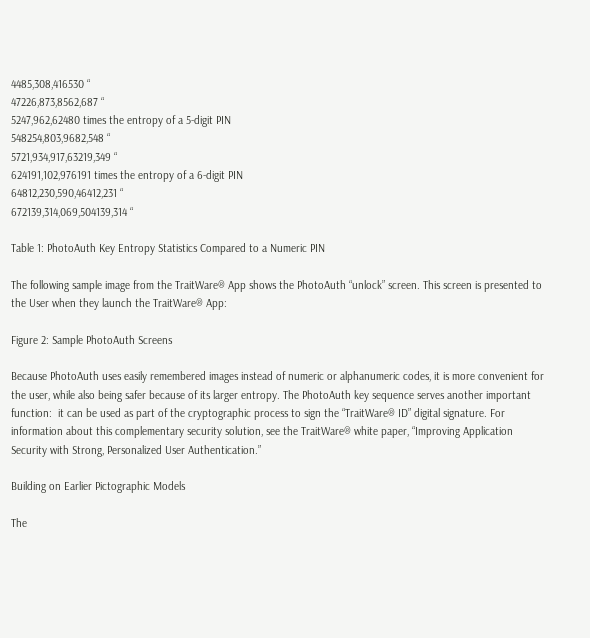4485,308,416530 “
47226,873,8562,687 “
5247,962,62480 times the entropy of a 5-digit PIN
548254,803,9682,548 “
5721,934,917,63219,349 “
624191,102,976191 times the entropy of a 6-digit PIN
64812,230,590,46412,231 “
672139,314,069,504139,314 “

Table 1: PhotoAuth Key Entropy Statistics Compared to a Numeric PIN

The following sample image from the TraitWare® App shows the PhotoAuth “unlock” screen. This screen is presented to the User when they launch the TraitWare® App:

Figure 2: Sample PhotoAuth Screens

Because PhotoAuth uses easily remembered images instead of numeric or alphanumeric codes, it is more convenient for the user, while also being safer because of its larger entropy. The PhotoAuth key sequence serves another important function:  it can be used as part of the cryptographic process to sign the “TraitWare® ID” digital signature. For information about this complementary security solution, see the TraitWare® white paper, “Improving Application Security with Strong, Personalized User Authentication.”

Building on Earlier Pictographic Models

The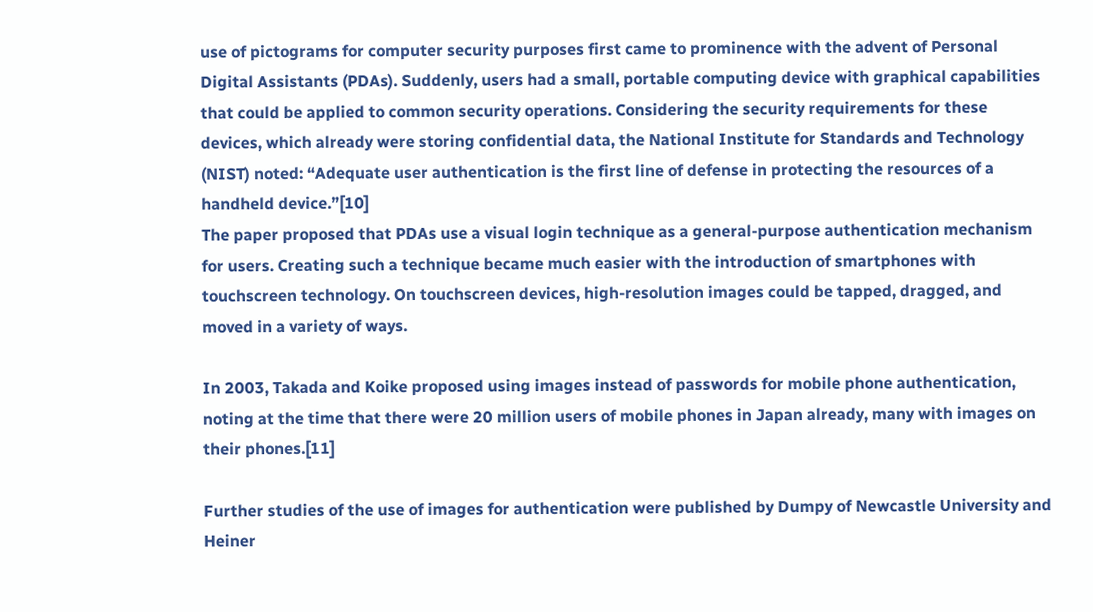use of pictograms for computer security purposes first came to prominence with the advent of Personal Digital Assistants (PDAs). Suddenly, users had a small, portable computing device with graphical capabilities that could be applied to common security operations. Considering the security requirements for these devices, which already were storing confidential data, the National Institute for Standards and Technology (NIST) noted: “Adequate user authentication is the first line of defense in protecting the resources of a handheld device.”[10]
The paper proposed that PDAs use a visual login technique as a general-purpose authentication mechanism for users. Creating such a technique became much easier with the introduction of smartphones with touchscreen technology. On touchscreen devices, high-resolution images could be tapped, dragged, and moved in a variety of ways.

In 2003, Takada and Koike proposed using images instead of passwords for mobile phone authentication, noting at the time that there were 20 million users of mobile phones in Japan already, many with images on their phones.[11]

Further studies of the use of images for authentication were published by Dumpy of Newcastle University and Heiner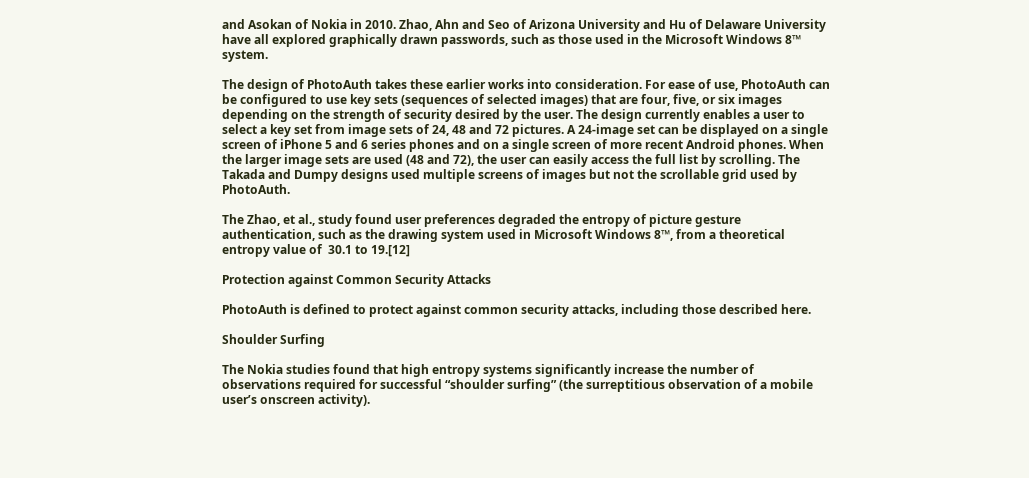and Asokan of Nokia in 2010. Zhao, Ahn and Seo of Arizona University and Hu of Delaware University have all explored graphically drawn passwords, such as those used in the Microsoft Windows 8™ system.

The design of PhotoAuth takes these earlier works into consideration. For ease of use, PhotoAuth can be configured to use key sets (sequences of selected images) that are four, five, or six images depending on the strength of security desired by the user. The design currently enables a user to select a key set from image sets of 24, 48 and 72 pictures. A 24-image set can be displayed on a single screen of iPhone 5 and 6 series phones and on a single screen of more recent Android phones. When the larger image sets are used (48 and 72), the user can easily access the full list by scrolling. The Takada and Dumpy designs used multiple screens of images but not the scrollable grid used by PhotoAuth.

The Zhao, et al., study found user preferences degraded the entropy of picture gesture  authentication, such as the drawing system used in Microsoft Windows 8™, from a theoretical entropy value of  30.1 to 19.[12]

Protection against Common Security Attacks

PhotoAuth is defined to protect against common security attacks, including those described here.

Shoulder Surfing

The Nokia studies found that high entropy systems significantly increase the number of observations required for successful “shoulder surfing” (the surreptitious observation of a mobile user’s onscreen activity).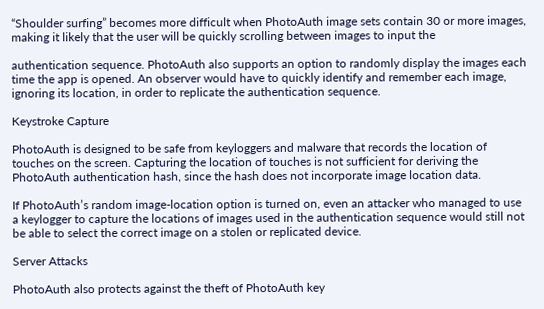“Shoulder surfing” becomes more difficult when PhotoAuth image sets contain 30 or more images, making it likely that the user will be quickly scrolling between images to input the

authentication sequence. PhotoAuth also supports an option to randomly display the images each time the app is opened. An observer would have to quickly identify and remember each image, ignoring its location, in order to replicate the authentication sequence.

Keystroke Capture

PhotoAuth is designed to be safe from keyloggers and malware that records the location of touches on the screen. Capturing the location of touches is not sufficient for deriving the PhotoAuth authentication hash, since the hash does not incorporate image location data.

If PhotoAuth’s random image-location option is turned on, even an attacker who managed to use a keylogger to capture the locations of images used in the authentication sequence would still not be able to select the correct image on a stolen or replicated device.

Server Attacks

PhotoAuth also protects against the theft of PhotoAuth key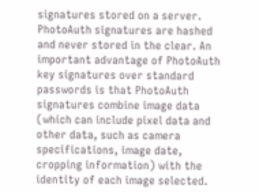signatures stored on a server.  PhotoAuth signatures are hashed and never stored in the clear. An important advantage of PhotoAuth key signatures over standard passwords is that PhotoAuth signatures combine image data (which can include pixel data and other data, such as camera specifications, image date, cropping information) with the identity of each image selected.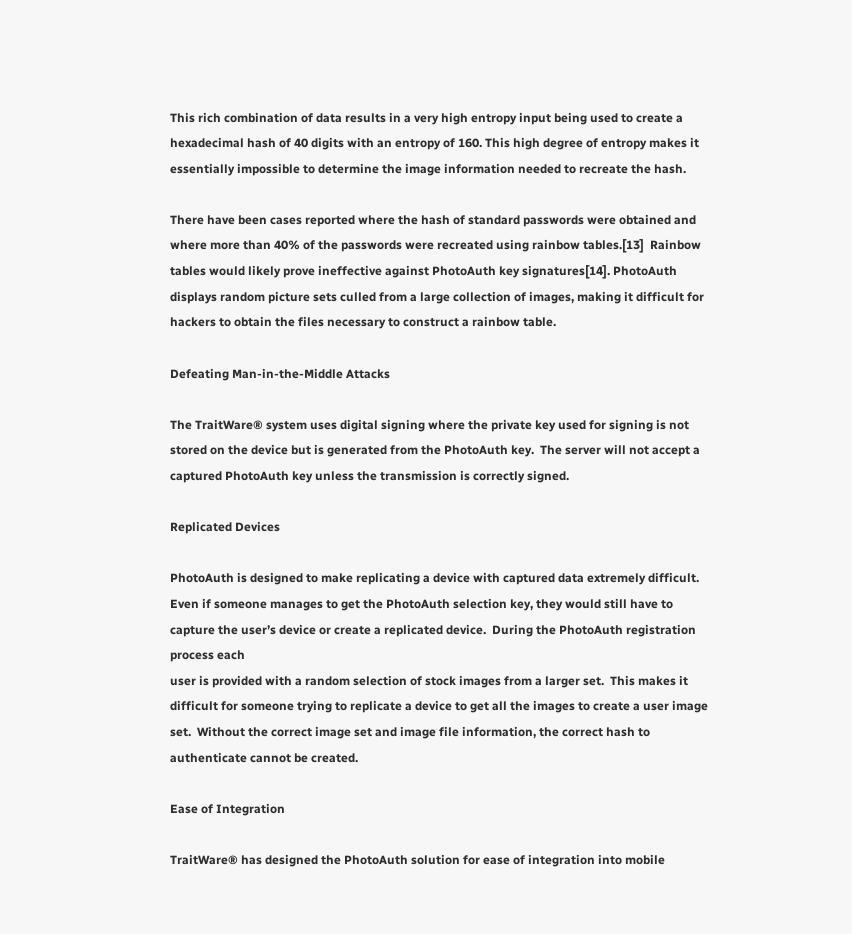This rich combination of data results in a very high entropy input being used to create a hexadecimal hash of 40 digits with an entropy of 160. This high degree of entropy makes it essentially impossible to determine the image information needed to recreate the hash.

There have been cases reported where the hash of standard passwords were obtained and where more than 40% of the passwords were recreated using rainbow tables.[13]  Rainbow tables would likely prove ineffective against PhotoAuth key signatures[14]. PhotoAuth displays random picture sets culled from a large collection of images, making it difficult for hackers to obtain the files necessary to construct a rainbow table.

Defeating Man-in-the-Middle Attacks

The TraitWare® system uses digital signing where the private key used for signing is not stored on the device but is generated from the PhotoAuth key.  The server will not accept a captured PhotoAuth key unless the transmission is correctly signed.

Replicated Devices

PhotoAuth is designed to make replicating a device with captured data extremely difficult.  Even if someone manages to get the PhotoAuth selection key, they would still have to capture the user’s device or create a replicated device.  During the PhotoAuth registration process each
user is provided with a random selection of stock images from a larger set.  This makes it difficult for someone trying to replicate a device to get all the images to create a user image set.  Without the correct image set and image file information, the correct hash to authenticate cannot be created.

Ease of Integration

TraitWare® has designed the PhotoAuth solution for ease of integration into mobile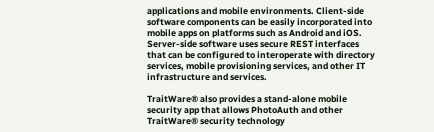applications and mobile environments. Client-side software components can be easily incorporated into mobile apps on platforms such as Android and iOS. Server-side software uses secure REST interfaces that can be configured to interoperate with directory services, mobile provisioning services, and other IT infrastructure and services.

TraitWare® also provides a stand-alone mobile security app that allows PhotoAuth and other TraitWare® security technology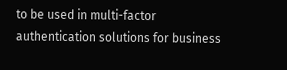to be used in multi-factor authentication solutions for business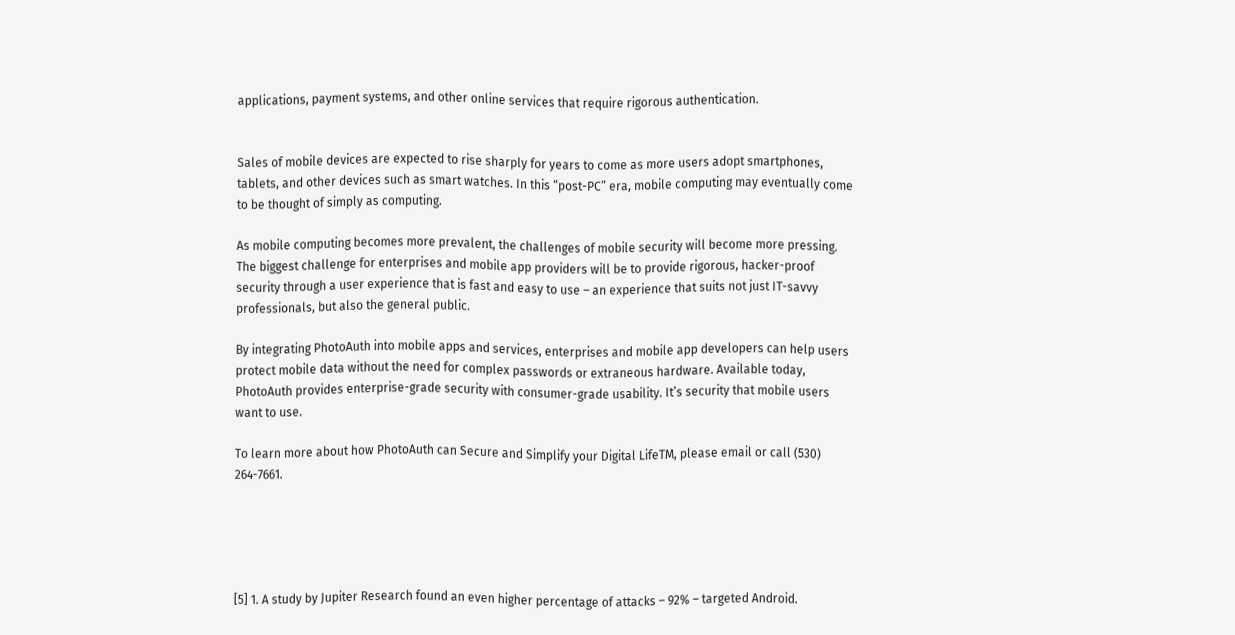applications, payment systems, and other online services that require rigorous authentication.


Sales of mobile devices are expected to rise sharply for years to come as more users adopt smartphones, tablets, and other devices such as smart watches. In this “post-PC” era, mobile computing may eventually come to be thought of simply as computing.

As mobile computing becomes more prevalent, the challenges of mobile security will become more pressing. The biggest challenge for enterprises and mobile app providers will be to provide rigorous, hacker-proof security through a user experience that is fast and easy to use – an experience that suits not just IT-savvy professionals, but also the general public.

By integrating PhotoAuth into mobile apps and services, enterprises and mobile app developers can help users protect mobile data without the need for complex passwords or extraneous hardware. Available today, PhotoAuth provides enterprise-grade security with consumer-grade usability. It’s security that mobile users want to use.

To learn more about how PhotoAuth can Secure and Simplify your Digital LifeTM, please email or call (530) 264-7661.





[5] 1. A study by Jupiter Research found an even higher percentage of attacks – 92% – targeted Android.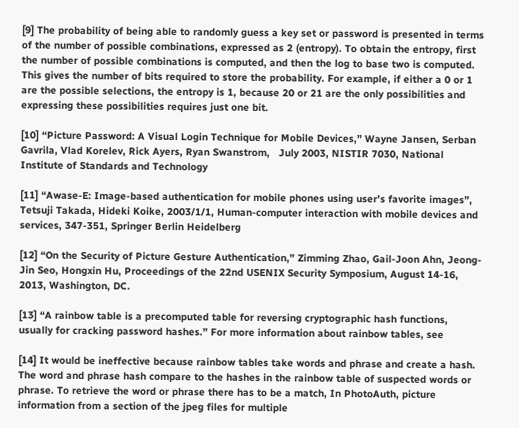[9] The probability of being able to randomly guess a key set or password is presented in terms of the number of possible combinations, expressed as 2 (entropy). To obtain the entropy, first the number of possible combinations is computed, and then the log to base two is computed. This gives the number of bits required to store the probability. For example, if either a 0 or 1 are the possible selections, the entropy is 1, because 20 or 21 are the only possibilities and expressing these possibilities requires just one bit.

[10] “Picture Password: A Visual Login Technique for Mobile Devices,” Wayne Jansen, Serban Gavrila, Vlad Korelev, Rick Ayers, Ryan Swanstrom,   July 2003, NISTIR 7030, National Institute of Standards and Technology

[11] “Awase-E: Image-based authentication for mobile phones using user’s favorite images”, Tetsuji Takada, Hideki Koike, 2003/1/1, Human-computer interaction with mobile devices and services, 347-351, Springer Berlin Heidelberg

[12] “On the Security of Picture Gesture Authentication,” Zimming Zhao, Gail-Joon Ahn, Jeong-Jin Seo, Hongxin Hu, Proceedings of the 22nd USENIX Security Symposium, August 14-16, 2013, Washington, DC.

[13] “A rainbow table is a precomputed table for reversing cryptographic hash functions, usually for cracking password hashes.” For more information about rainbow tables, see

[14] It would be ineffective because rainbow tables take words and phrase and create a hash.  The word and phrase hash compare to the hashes in the rainbow table of suspected words or phrase. To retrieve the word or phrase there has to be a match, In PhotoAuth, picture information from a section of the jpeg files for multiple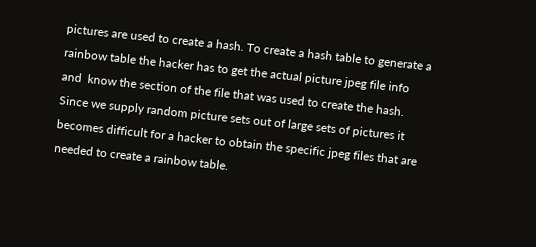pictures are used to create a hash. To create a hash table to generate a rainbow table the hacker has to get the actual picture jpeg file info and  know the section of the file that was used to create the hash. Since we supply random picture sets out of large sets of pictures it becomes difficult for a hacker to obtain the specific jpeg files that are needed to create a rainbow table.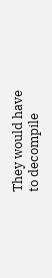They would have to decompile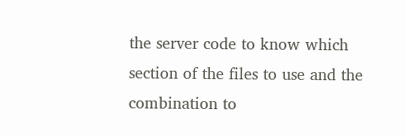the server code to know which section of the files to use and the combination to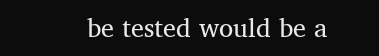be tested would be a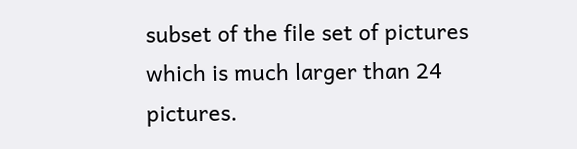subset of the file set of pictures which is much larger than 24 pictures.